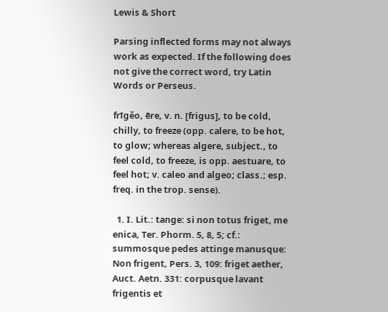Lewis & Short

Parsing inflected forms may not always work as expected. If the following does not give the correct word, try Latin Words or Perseus.

frīgĕo, ēre, v. n. [frigus], to be cold, chilly, to freeze (opp. calere, to be hot, to glow; whereas algere, subject., to feel cold, to freeze, is opp. aestuare, to feel hot; v. caleo and algeo; class.; esp. freq. in the trop. sense).

  1. I. Lit.: tange: si non totus friget, me enica, Ter. Phorm. 5, 8, 5; cf.: summosque pedes attinge manusque: Non frigent, Pers. 3, 109: friget aether, Auct. Aetn. 331: corpusque lavant frigentis et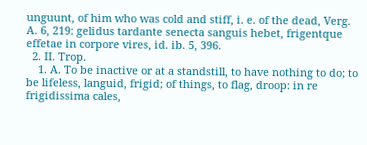unguunt, of him who was cold and stiff, i. e. of the dead, Verg. A. 6, 219: gelidus tardante senecta sanguis hebet, frigentque effetae in corpore vires, id. ib. 5, 396.
  2. II. Trop.
    1. A. To be inactive or at a standstill, to have nothing to do; to be lifeless, languid, frigid; of things, to flag, droop: in re frigidissima cales,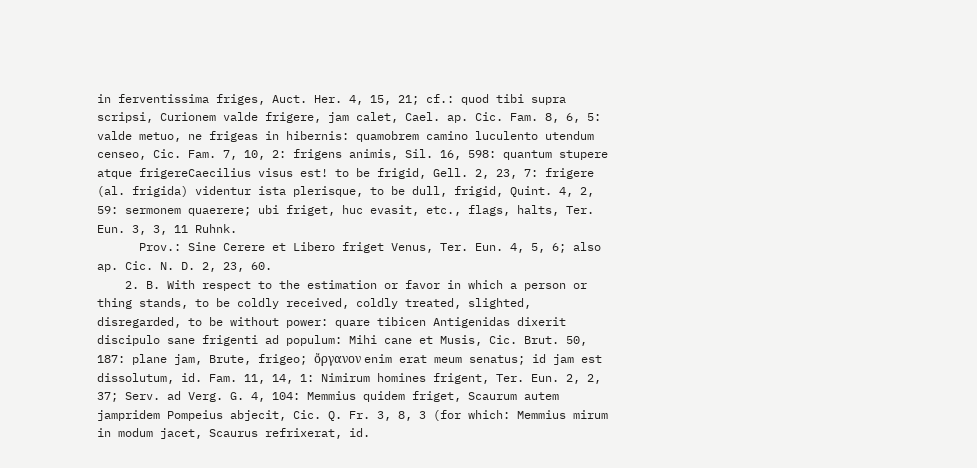in ferventissima friges, Auct. Her. 4, 15, 21; cf.: quod tibi supra scripsi, Curionem valde frigere, jam calet, Cael. ap. Cic. Fam. 8, 6, 5: valde metuo, ne frigeas in hibernis: quamobrem camino luculento utendum censeo, Cic. Fam. 7, 10, 2: frigens animis, Sil. 16, 598: quantum stupere atque frigereCaecilius visus est! to be frigid, Gell. 2, 23, 7: frigere (al. frigida) videntur ista plerisque, to be dull, frigid, Quint. 4, 2, 59: sermonem quaerere; ubi friget, huc evasit, etc., flags, halts, Ter. Eun. 3, 3, 11 Ruhnk.
      Prov.: Sine Cerere et Libero friget Venus, Ter. Eun. 4, 5, 6; also ap. Cic. N. D. 2, 23, 60.
    2. B. With respect to the estimation or favor in which a person or thing stands, to be coldly received, coldly treated, slighted, disregarded, to be without power: quare tibicen Antigenidas dixerit discipulo sane frigenti ad populum: Mihi cane et Musis, Cic. Brut. 50, 187: plane jam, Brute, frigeo; ὄργανον enim erat meum senatus; id jam est dissolutum, id. Fam. 11, 14, 1: Nimirum homines frigent, Ter. Eun. 2, 2, 37; Serv. ad Verg. G. 4, 104: Memmius quidem friget, Scaurum autem jampridem Pompeius abjecit, Cic. Q. Fr. 3, 8, 3 (for which: Memmius mirum in modum jacet, Scaurus refrixerat, id.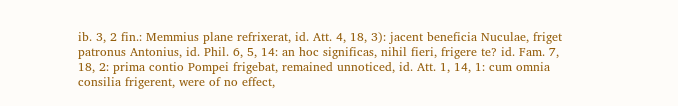ib. 3, 2 fin.: Memmius plane refrixerat, id. Att. 4, 18, 3): jacent beneficia Nuculae, friget patronus Antonius, id. Phil. 6, 5, 14: an hoc significas, nihil fieri, frigere te? id. Fam. 7, 18, 2: prima contio Pompei frigebat, remained unnoticed, id. Att. 1, 14, 1: cum omnia consilia frigerent, were of no effect,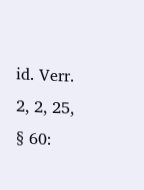id. Verr. 2, 2, 25, § 60: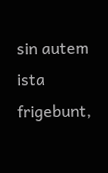sin autem ista frigebunt,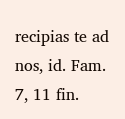recipias te ad nos, id. Fam. 7, 11 fin.